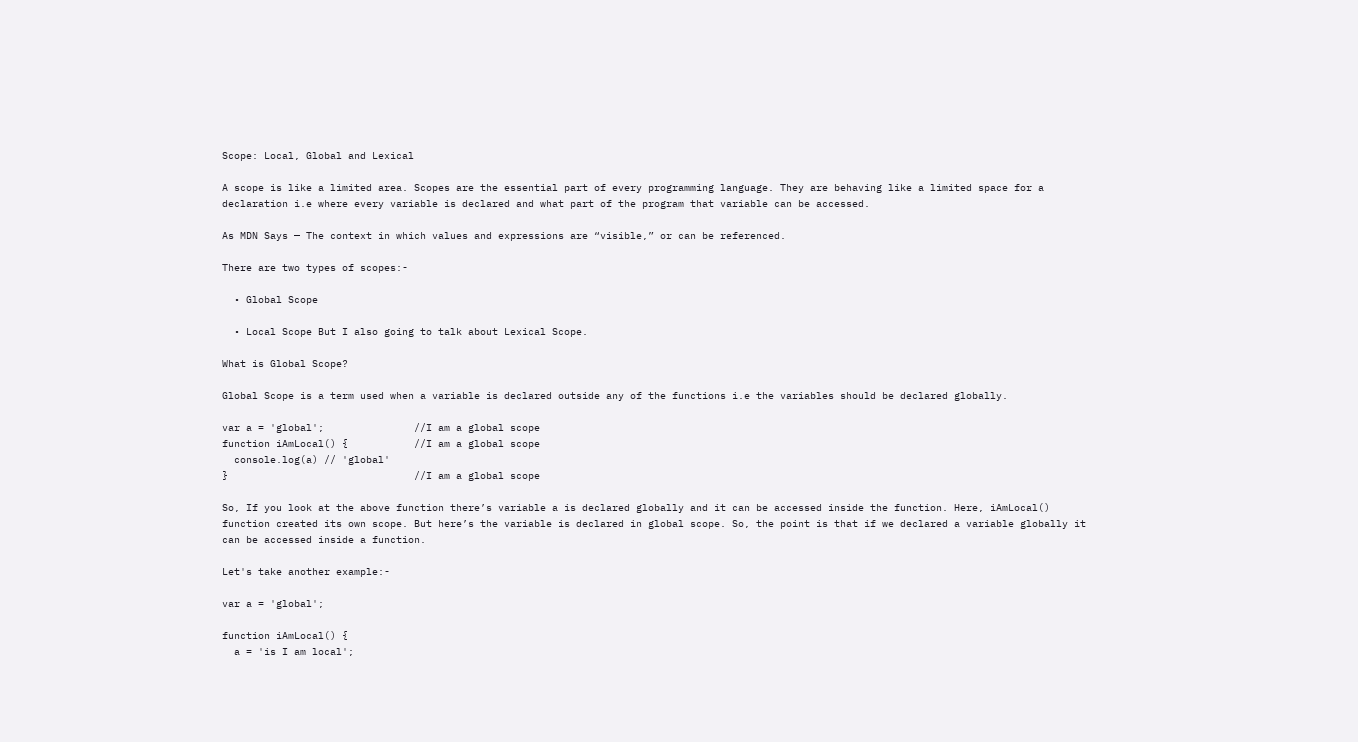Scope: Local, Global and Lexical

A scope is like a limited area. Scopes are the essential part of every programming language. They are behaving like a limited space for a declaration i.e where every variable is declared and what part of the program that variable can be accessed.

As MDN Says — The context in which values and expressions are “visible,” or can be referenced.

There are two types of scopes:-

  • Global Scope

  • Local Scope But I also going to talk about Lexical Scope.

What is Global Scope?

Global Scope is a term used when a variable is declared outside any of the functions i.e the variables should be declared globally.

var a = 'global';               //I am a global scope
function iAmLocal() {           //I am a global scope
  console.log(a) // 'global'
}                               //I am a global scope

So, If you look at the above function there’s variable a is declared globally and it can be accessed inside the function. Here, iAmLocal() function created its own scope. But here’s the variable is declared in global scope. So, the point is that if we declared a variable globally it can be accessed inside a function.

Let's take another example:-

var a = 'global';

function iAmLocal() {
  a = 'is I am local';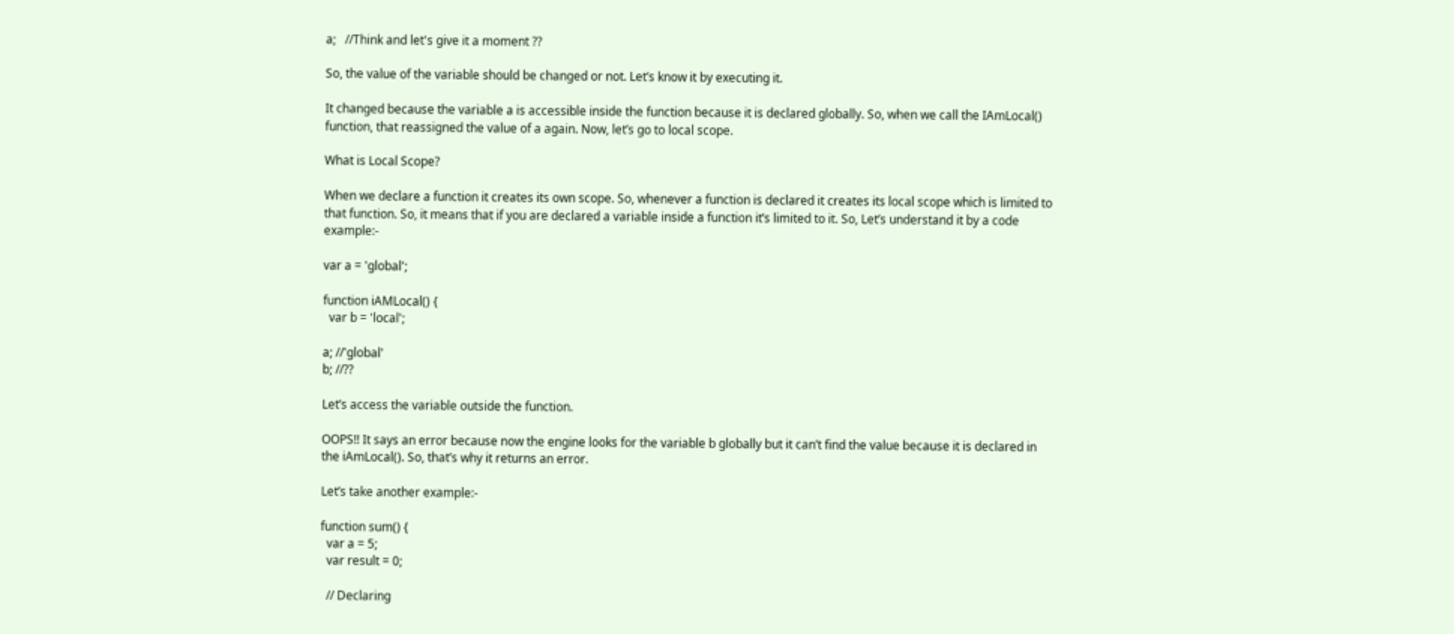a;   //Think and let's give it a moment ??

So, the value of the variable should be changed or not. Let’s know it by executing it.

It changed because the variable a is accessible inside the function because it is declared globally. So, when we call the IAmLocal() function, that reassigned the value of a again. Now, let’s go to local scope.

What is Local Scope?

When we declare a function it creates its own scope. So, whenever a function is declared it creates its local scope which is limited to that function. So, it means that if you are declared a variable inside a function it’s limited to it. So, Let’s understand it by a code example:-

var a = 'global';

function iAMLocal() {
  var b = 'local';

a; //'global'
b; //??

Let’s access the variable outside the function.

OOPS!! It says an error because now the engine looks for the variable b globally but it can’t find the value because it is declared in the iAmLocal(). So, that’s why it returns an error.

Let’s take another example:-

function sum() {
  var a = 5;
  var result = 0;

  // Declaring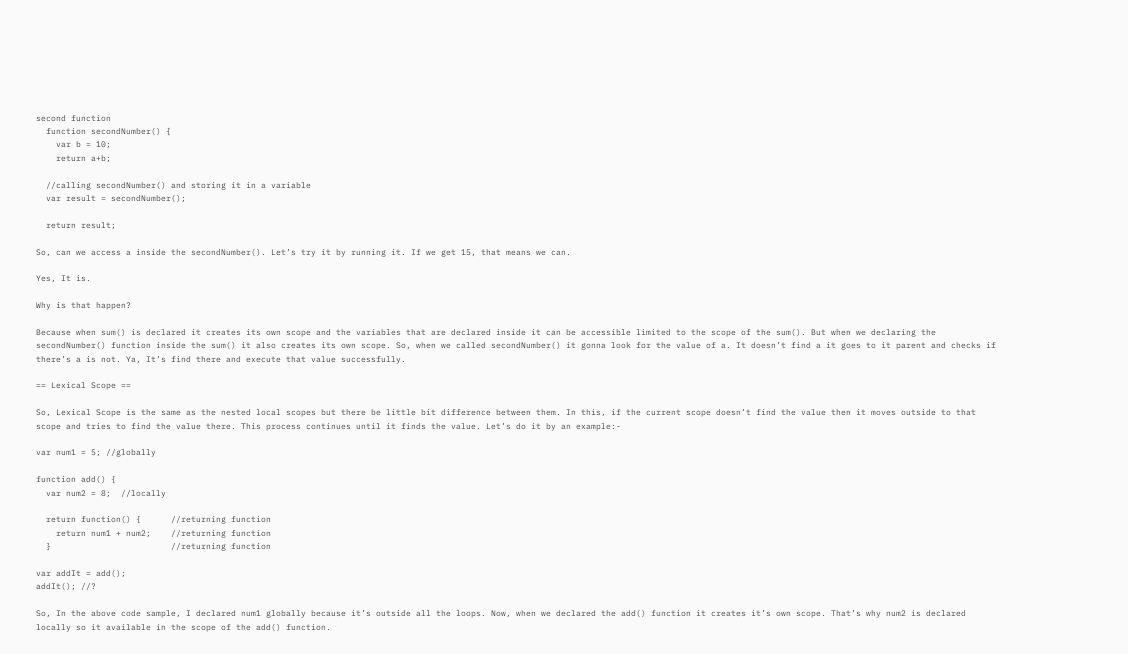second function
  function secondNumber() {
    var b = 10;
    return a+b;

  //calling secondNumber() and storing it in a variable
  var result = secondNumber();

  return result;

So, can we access a inside the secondNumber(). Let’s try it by running it. If we get 15, that means we can.

Yes, It is.

Why is that happen?

Because when sum() is declared it creates its own scope and the variables that are declared inside it can be accessible limited to the scope of the sum(). But when we declaring the secondNumber() function inside the sum() it also creates its own scope. So, when we called secondNumber() it gonna look for the value of a. It doesn’t find a it goes to it parent and checks if there’s a is not. Ya, It’s find there and execute that value successfully.

== Lexical Scope ==

So, Lexical Scope is the same as the nested local scopes but there be little bit difference between them. In this, if the current scope doesn’t find the value then it moves outside to that scope and tries to find the value there. This process continues until it finds the value. Let’s do it by an example:-

var num1 = 5; //globally

function add() {
  var num2 = 8;  //locally

  return function() {      //returning function
    return num1 + num2;    //returning function
  }                        //returning function

var addIt = add();
addIt(); //?

So, In the above code sample, I declared num1 globally because it’s outside all the loops. Now, when we declared the add() function it creates it’s own scope. That’s why num2 is declared locally so it available in the scope of the add() function.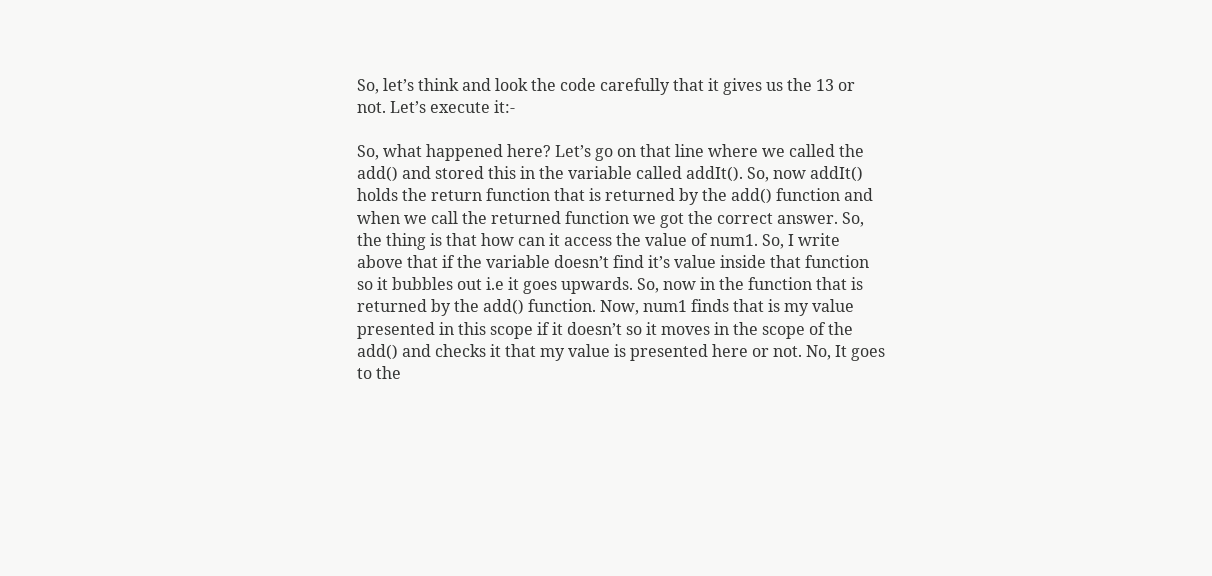So, let’s think and look the code carefully that it gives us the 13 or not. Let’s execute it:-

So, what happened here? Let’s go on that line where we called the add() and stored this in the variable called addIt(). So, now addIt() holds the return function that is returned by the add() function and when we call the returned function we got the correct answer. So, the thing is that how can it access the value of num1. So, I write above that if the variable doesn’t find it’s value inside that function so it bubbles out i.e it goes upwards. So, now in the function that is returned by the add() function. Now, num1 finds that is my value presented in this scope if it doesn’t so it moves in the scope of the add() and checks it that my value is presented here or not. No, It goes to the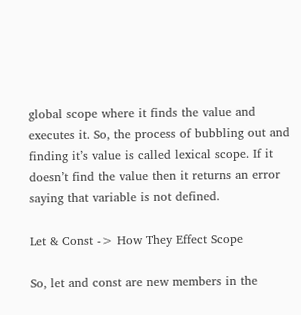global scope where it finds the value and executes it. So, the process of bubbling out and finding it’s value is called lexical scope. If it doesn’t find the value then it returns an error saying that variable is not defined.

Let & Const -> How They Effect Scope

So, let and const are new members in the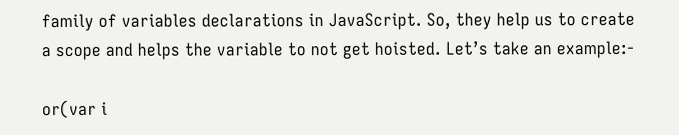family of variables declarations in JavaScript. So, they help us to create a scope and helps the variable to not get hoisted. Let’s take an example:-

or(var i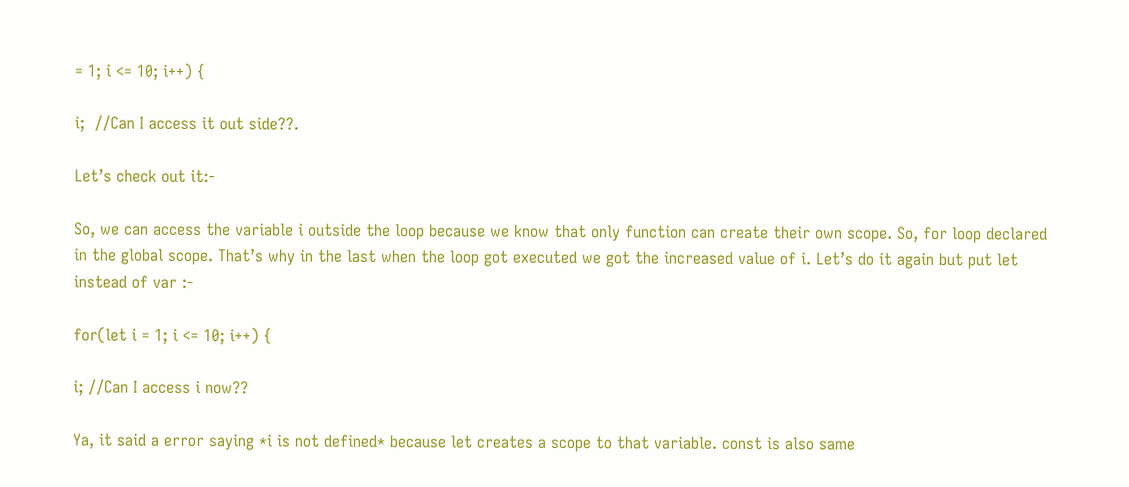= 1; i <= 10; i++) {

i;  //Can I access it out side??.

Let’s check out it:-

So, we can access the variable i outside the loop because we know that only function can create their own scope. So, for loop declared in the global scope. That’s why in the last when the loop got executed we got the increased value of i. Let’s do it again but put let instead of var :-

for(let i = 1; i <= 10; i++) {

i; //Can I access i now??

Ya, it said a error saying *i is not defined* because let creates a scope to that variable. const is also same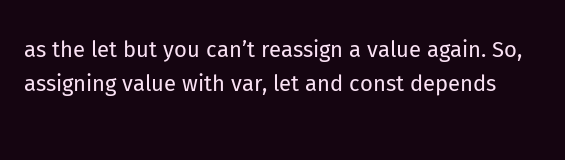as the let but you can’t reassign a value again. So, assigning value with var, let and const depends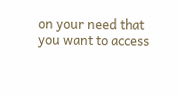on your need that you want to access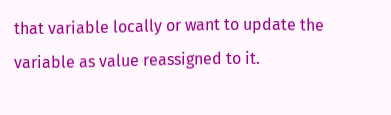that variable locally or want to update the variable as value reassigned to it.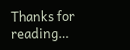Thanks for reading…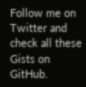Follow me on Twitter and check all these Gists on GitHub.